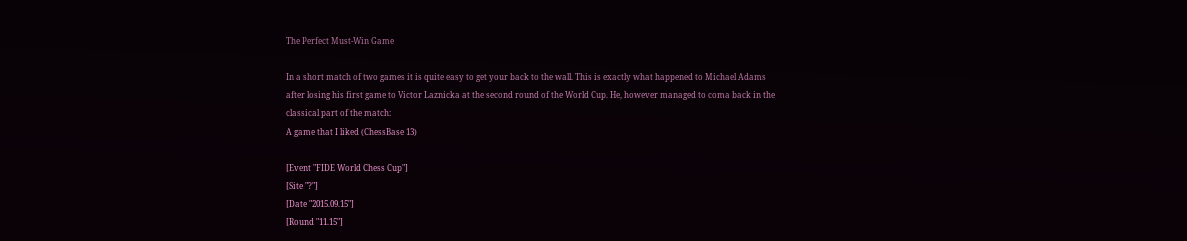The Perfect Must-Win Game

In a short match of two games it is quite easy to get your back to the wall. This is exactly what happened to Michael Adams after losing his first game to Victor Laznicka at the second round of the World Cup. He, however managed to coma back in the classical part of the match:
A game that I liked (ChessBase 13)

[Event "FIDE World Chess Cup"]
[Site "?"]
[Date "2015.09.15"]
[Round "11.15"]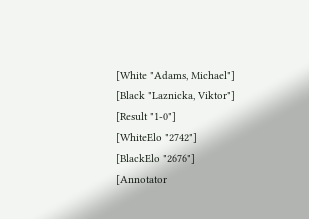[White "Adams, Michael"]
[Black "Laznicka, Viktor"]
[Result "1-0"]
[WhiteElo "2742"]
[BlackElo "2676"]
[Annotator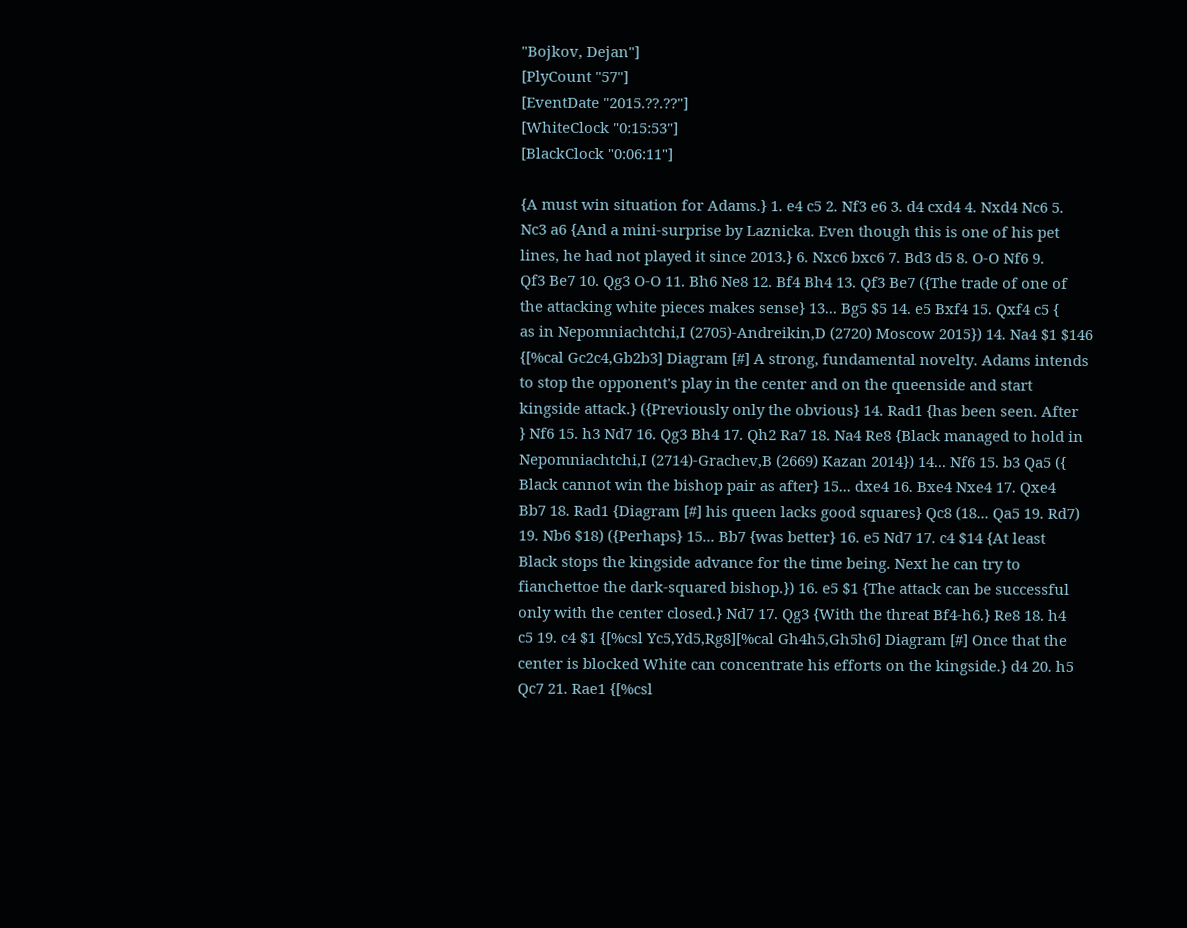"Bojkov, Dejan"]
[PlyCount "57"]
[EventDate "2015.??.??"]
[WhiteClock "0:15:53"]
[BlackClock "0:06:11"]

{A must win situation for Adams.} 1. e4 c5 2. Nf3 e6 3. d4 cxd4 4. Nxd4 Nc6 5.
Nc3 a6 {And a mini-surprise by Laznicka. Even though this is one of his pet
lines, he had not played it since 2013.} 6. Nxc6 bxc6 7. Bd3 d5 8. O-O Nf6 9.
Qf3 Be7 10. Qg3 O-O 11. Bh6 Ne8 12. Bf4 Bh4 13. Qf3 Be7 ({The trade of one of
the attacking white pieces makes sense} 13... Bg5 $5 14. e5 Bxf4 15. Qxf4 c5 {
as in Nepomniachtchi,I (2705)-Andreikin,D (2720) Moscow 2015}) 14. Na4 $1 $146
{[%cal Gc2c4,Gb2b3] Diagram [#] A strong, fundamental novelty. Adams intends
to stop the opponent's play in the center and on the queenside and start
kingside attack.} ({Previously only the obvious} 14. Rad1 {has been seen. After
} Nf6 15. h3 Nd7 16. Qg3 Bh4 17. Qh2 Ra7 18. Na4 Re8 {Black managed to hold in
Nepomniachtchi,I (2714)-Grachev,B (2669) Kazan 2014}) 14... Nf6 15. b3 Qa5 ({
Black cannot win the bishop pair as after} 15... dxe4 16. Bxe4 Nxe4 17. Qxe4
Bb7 18. Rad1 {Diagram [#] his queen lacks good squares} Qc8 (18... Qa5 19. Rd7)
19. Nb6 $18) ({Perhaps} 15... Bb7 {was better} 16. e5 Nd7 17. c4 $14 {At least
Black stops the kingside advance for the time being. Next he can try to
fianchettoe the dark-squared bishop.}) 16. e5 $1 {The attack can be successful
only with the center closed.} Nd7 17. Qg3 {With the threat Bf4-h6.} Re8 18. h4
c5 19. c4 $1 {[%csl Yc5,Yd5,Rg8][%cal Gh4h5,Gh5h6] Diagram [#] Once that the
center is blocked White can concentrate his efforts on the kingside.} d4 20. h5
Qc7 21. Rae1 {[%csl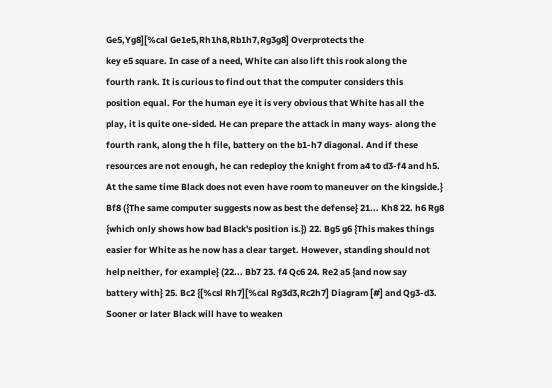Ge5,Yg8][%cal Ge1e5,Rh1h8,Rb1h7,Rg3g8] Overprotects the
key e5 square. In case of a need, White can also lift this rook along the
fourth rank. It is curious to find out that the computer considers this
position equal. For the human eye it is very obvious that White has all the
play, it is quite one-sided. He can prepare the attack in many ways- along the
fourth rank, along the h file, battery on the b1-h7 diagonal. And if these
resources are not enough, he can redeploy the knight from a4 to d3-f4 and h5.
At the same time Black does not even have room to maneuver on the kingside.}
Bf8 ({The same computer suggests now as best the defense} 21... Kh8 22. h6 Rg8
{which only shows how bad Black's position is.}) 22. Bg5 g6 {This makes things
easier for White as he now has a clear target. However, standing should not
help neither, for example} (22... Bb7 23. f4 Qc6 24. Re2 a5 {and now say
battery with} 25. Bc2 {[%csl Rh7][%cal Rg3d3,Rc2h7] Diagram [#] and Qg3-d3.
Sooner or later Black will have to weaken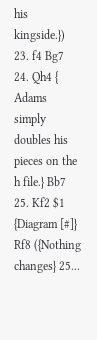his kingside.}) 23. f4 Bg7 24. Qh4 {
Adams simply doubles his pieces on the h file.} Bb7 25. Kf2 $1 {Diagram [#]}
Rf8 ({Nothing changes} 25...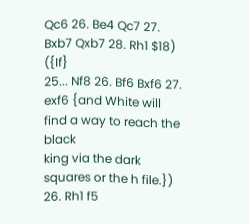Qc6 26. Be4 Qc7 27. Bxb7 Qxb7 28. Rh1 $18) ({If}
25... Nf8 26. Bf6 Bxf6 27. exf6 {and White will find a way to reach the black
king via the dark squares or the h file.}) 26. Rh1 f5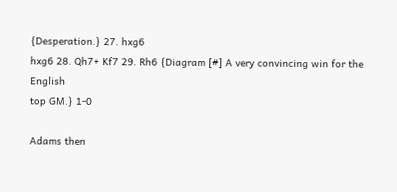{Desperation.} 27. hxg6
hxg6 28. Qh7+ Kf7 29. Rh6 {Diagram [#] A very convincing win for the English
top GM.} 1-0

Adams then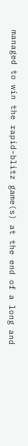managed to win the rapid-blitz game(s) at the end of a long and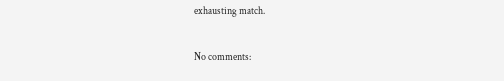exhausting match.

No comments: